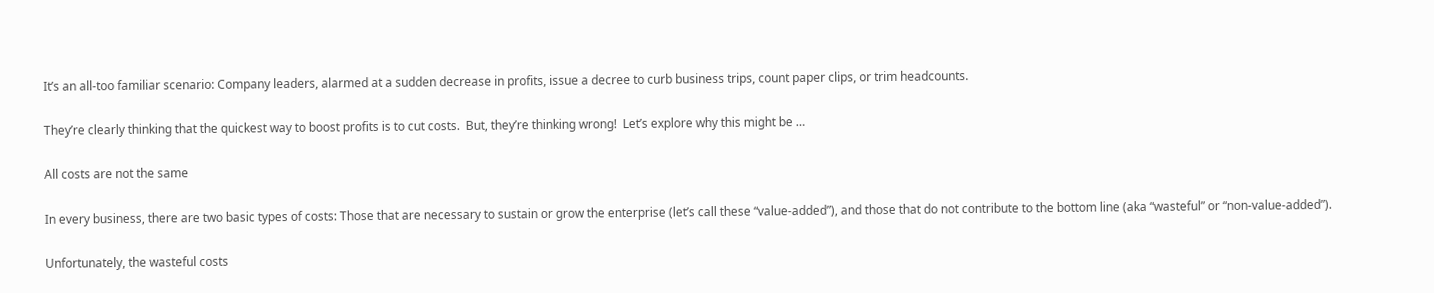It’s an all-too familiar scenario: Company leaders, alarmed at a sudden decrease in profits, issue a decree to curb business trips, count paper clips, or trim headcounts.

They’re clearly thinking that the quickest way to boost profits is to cut costs.  But, they’re thinking wrong!  Let’s explore why this might be …

All costs are not the same

In every business, there are two basic types of costs: Those that are necessary to sustain or grow the enterprise (let’s call these “value-added”), and those that do not contribute to the bottom line (aka “wasteful” or “non-value-added”).

Unfortunately, the wasteful costs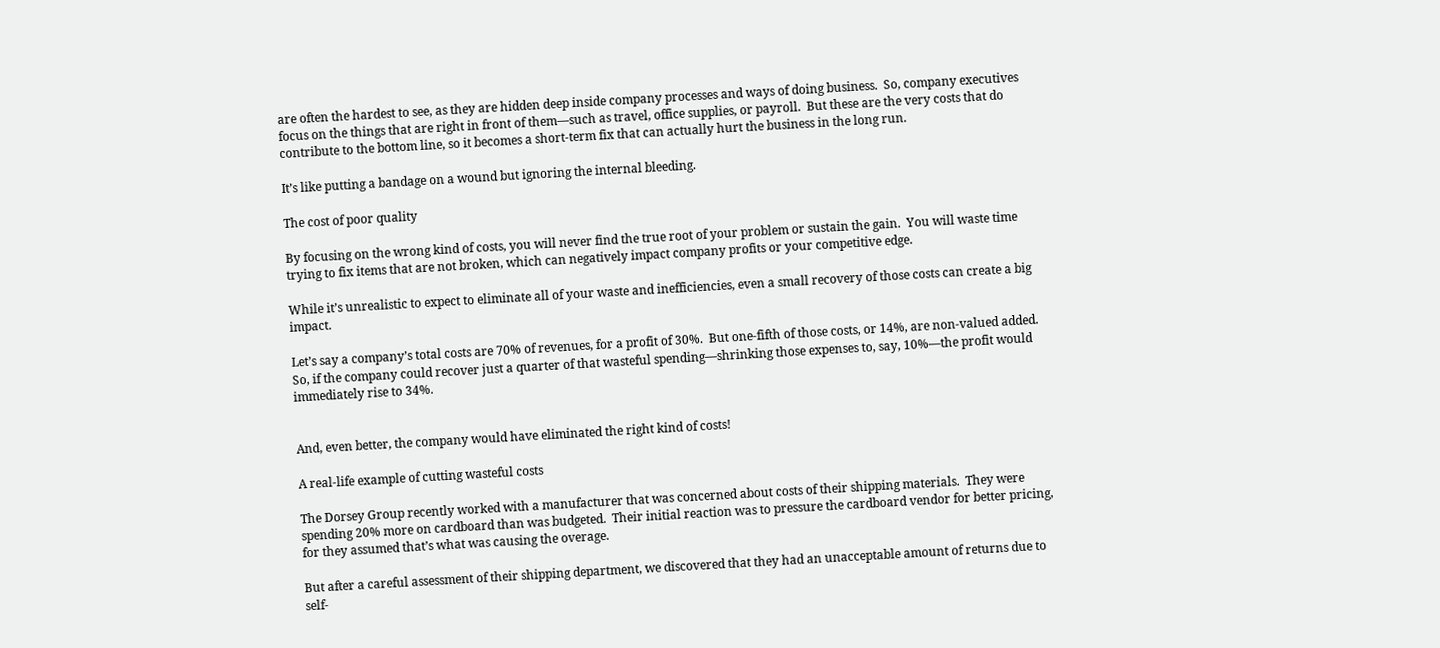are often the hardest to see, as they are hidden deep inside company processes and ways of doing business.  So, company executives focus on the things that are right in front of them—such as travel, office supplies, or payroll.  But these are the very costs that do contribute to the bottom line, so it becomes a short-term fix that can actually hurt the business in the long run.

It’s like putting a bandage on a wound but ignoring the internal bleeding.

The cost of poor quality

By focusing on the wrong kind of costs, you will never find the true root of your problem or sustain the gain.  You will waste time trying to fix items that are not broken, which can negatively impact company profits or your competitive edge.

While it’s unrealistic to expect to eliminate all of your waste and inefficiencies, even a small recovery of those costs can create a big impact.

Let’s say a company’s total costs are 70% of revenues, for a profit of 30%.  But one-fifth of those costs, or 14%, are non-valued added.  So, if the company could recover just a quarter of that wasteful spending—shrinking those expenses to, say, 10%—the profit would immediately rise to 34%.


And, even better, the company would have eliminated the right kind of costs!

A real-life example of cutting wasteful costs

The Dorsey Group recently worked with a manufacturer that was concerned about costs of their shipping materials.  They were spending 20% more on cardboard than was budgeted.  Their initial reaction was to pressure the cardboard vendor for better pricing, for they assumed that’s what was causing the overage.

But after a careful assessment of their shipping department, we discovered that they had an unacceptable amount of returns due to self-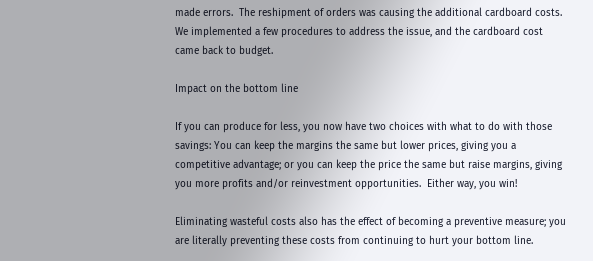made errors.  The reshipment of orders was causing the additional cardboard costs.   We implemented a few procedures to address the issue, and the cardboard cost came back to budget.

Impact on the bottom line

If you can produce for less, you now have two choices with what to do with those savings: You can keep the margins the same but lower prices, giving you a competitive advantage; or you can keep the price the same but raise margins, giving you more profits and/or reinvestment opportunities.  Either way, you win!

Eliminating wasteful costs also has the effect of becoming a preventive measure; you are literally preventing these costs from continuing to hurt your bottom line.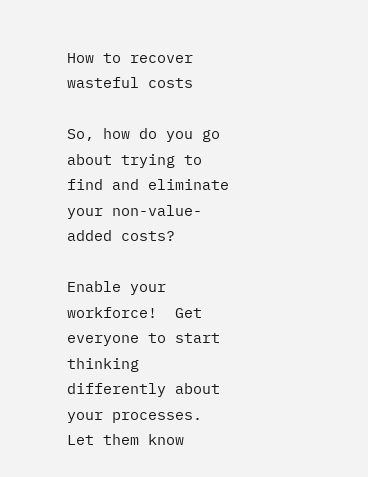How to recover wasteful costs

So, how do you go about trying to find and eliminate your non-value-added costs?

Enable your workforce!  Get everyone to start thinking differently about your processes.  Let them know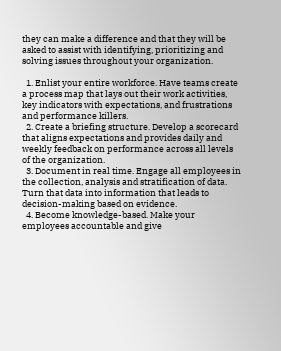they can make a difference and that they will be asked to assist with identifying, prioritizing and solving issues throughout your organization.

  1. Enlist your entire workforce. Have teams create a process map that lays out their work activities, key indicators with expectations, and frustrations and performance killers.
  2. Create a briefing structure. Develop a scorecard that aligns expectations and provides daily and weekly feedback on performance across all levels of the organization.
  3. Document in real time. Engage all employees in the collection, analysis and stratification of data. Turn that data into information that leads to decision-making based on evidence.
  4. Become knowledge-based. Make your employees accountable and give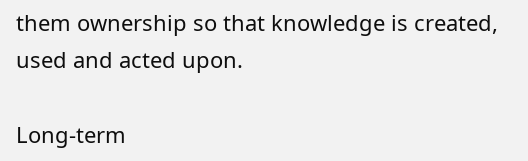them ownership so that knowledge is created, used and acted upon.

Long-term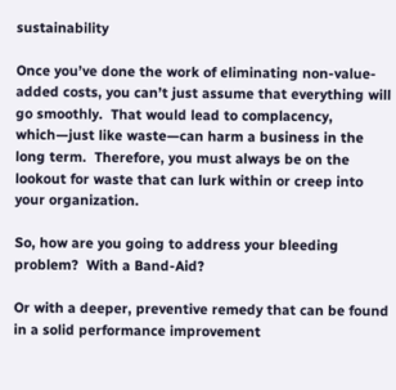sustainability

Once you’ve done the work of eliminating non-value-added costs, you can’t just assume that everything will go smoothly.  That would lead to complacency, which—just like waste—can harm a business in the long term.  Therefore, you must always be on the lookout for waste that can lurk within or creep into your organization.

So, how are you going to address your bleeding problem?  With a Band-Aid?

Or with a deeper, preventive remedy that can be found in a solid performance improvement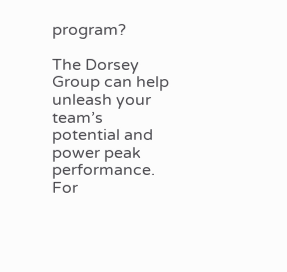program?

The Dorsey Group can help unleash your team’s potential and power peak performance. For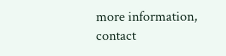more information, contact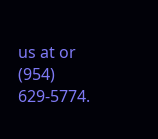us at or (954) 629-5774.